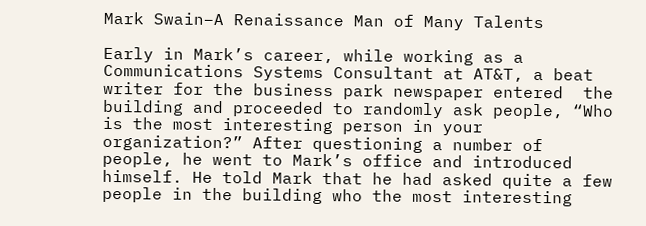Mark Swain–A Renaissance Man of Many Talents

Early in Mark’s career, while working as a Communications Systems Consultant at AT&T, a beat writer for the business park newspaper entered  the building and proceeded to randomly ask people, “Who is the most interesting person in your organization?” After questioning a number of people, he went to Mark’s office and introduced himself. He told Mark that he had asked quite a few people in the building who the most interesting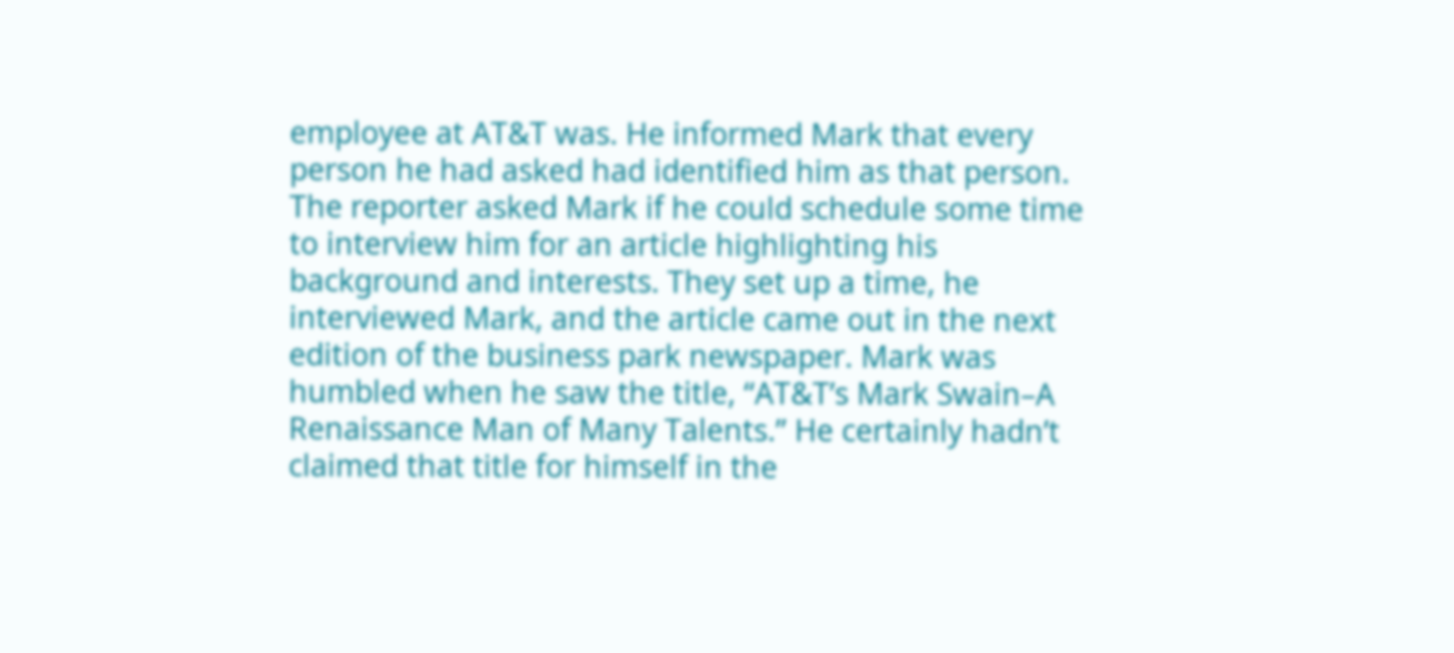employee at AT&T was. He informed Mark that every person he had asked had identified him as that person. The reporter asked Mark if he could schedule some time to interview him for an article highlighting his background and interests. They set up a time, he interviewed Mark, and the article came out in the next edition of the business park newspaper. Mark was humbled when he saw the title, “AT&T’s Mark Swain–A Renaissance Man of Many Talents.” He certainly hadn’t claimed that title for himself in the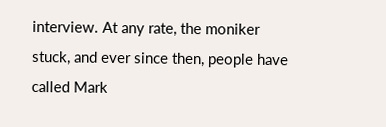interview. At any rate, the moniker stuck, and ever since then, people have called Mark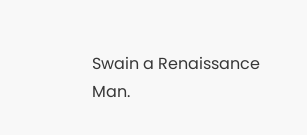Swain a Renaissance Man.